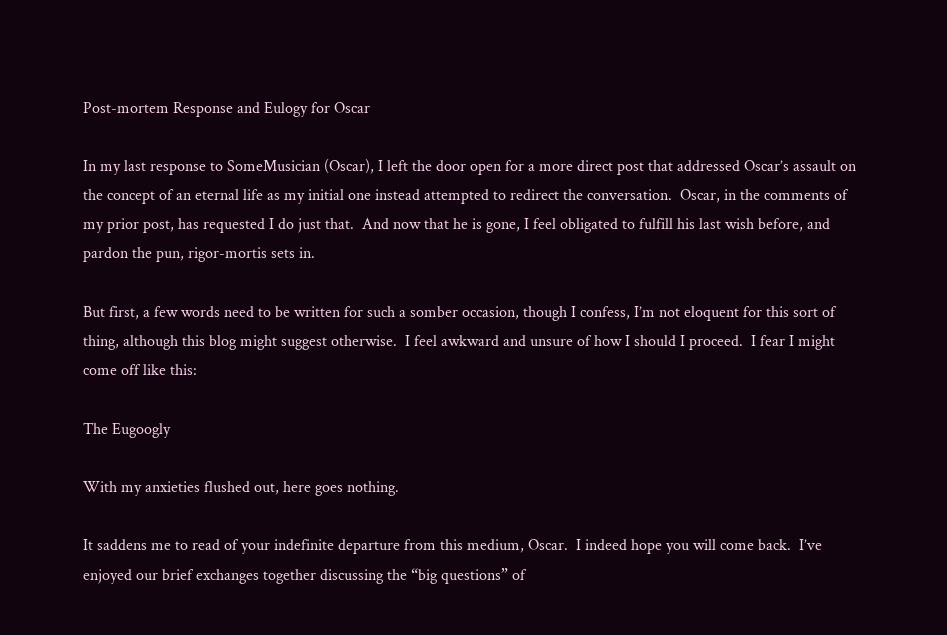Post-mortem Response and Eulogy for Oscar

In my last response to SomeMusician (Oscar), I left the door open for a more direct post that addressed Oscar’s assault on the concept of an eternal life as my initial one instead attempted to redirect the conversation.  Oscar, in the comments of my prior post, has requested I do just that.  And now that he is gone, I feel obligated to fulfill his last wish before, and pardon the pun, rigor-mortis sets in.

But first, a few words need to be written for such a somber occasion, though I confess, I’m not eloquent for this sort of thing, although this blog might suggest otherwise.  I feel awkward and unsure of how I should I proceed.  I fear I might come off like this:

The Eugoogly

With my anxieties flushed out, here goes nothing.

It saddens me to read of your indefinite departure from this medium, Oscar.  I indeed hope you will come back.  I’ve enjoyed our brief exchanges together discussing the “big questions” of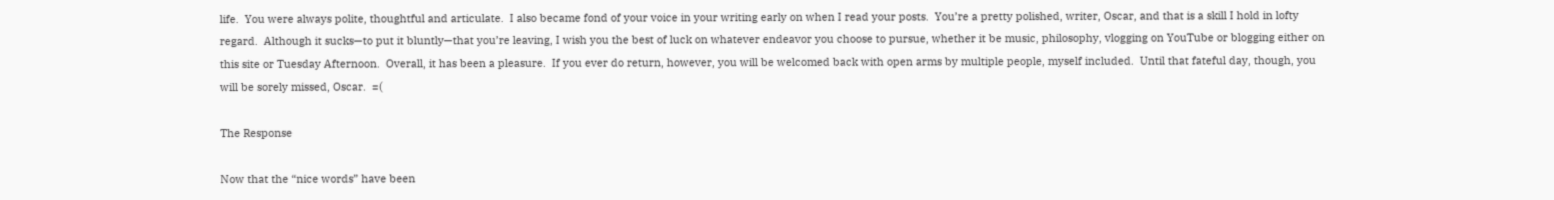life.  You were always polite, thoughtful and articulate.  I also became fond of your voice in your writing early on when I read your posts.  You’re a pretty polished, writer, Oscar, and that is a skill I hold in lofty regard.  Although it sucks—to put it bluntly—that you’re leaving, I wish you the best of luck on whatever endeavor you choose to pursue, whether it be music, philosophy, vlogging on YouTube or blogging either on this site or Tuesday Afternoon.  Overall, it has been a pleasure.  If you ever do return, however, you will be welcomed back with open arms by multiple people, myself included.  Until that fateful day, though, you will be sorely missed, Oscar.  =(

The Response

Now that the “nice words” have been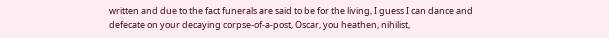written and due to the fact funerals are said to be for the living, I guess I can dance and defecate on your decaying corpse-of-a-post, Oscar, you heathen, nihilist,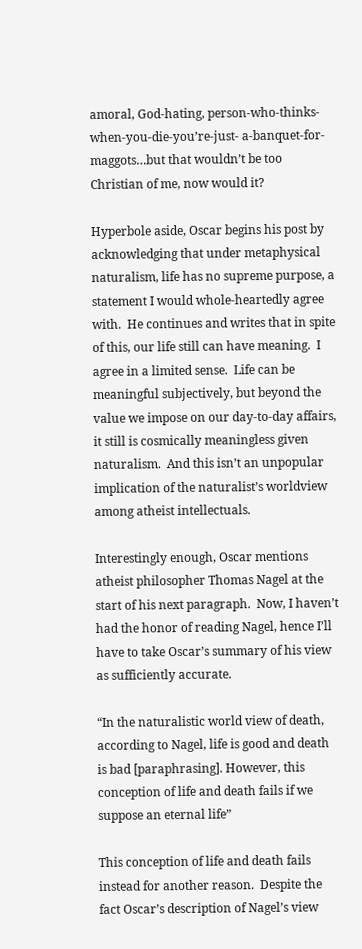amoral, God-hating, person-who-thinks-when-you-die-you’re-just- a-banquet-for-maggots…but that wouldn’t be too Christian of me, now would it?

Hyperbole aside, Oscar begins his post by acknowledging that under metaphysical naturalism, life has no supreme purpose, a statement I would whole-heartedly agree with.  He continues and writes that in spite of this, our life still can have meaning.  I agree in a limited sense.  Life can be meaningful subjectively, but beyond the value we impose on our day-to-day affairs, it still is cosmically meaningless given naturalism.  And this isn’t an unpopular implication of the naturalist’s worldview among atheist intellectuals.

Interestingly enough, Oscar mentions atheist philosopher Thomas Nagel at the start of his next paragraph.  Now, I haven’t had the honor of reading Nagel, hence I’ll have to take Oscar’s summary of his view as sufficiently accurate.

“In the naturalistic world view of death, according to Nagel, life is good and death is bad [paraphrasing]. However, this conception of life and death fails if we suppose an eternal life”

This conception of life and death fails instead for another reason.  Despite the fact Oscar’s description of Nagel’s view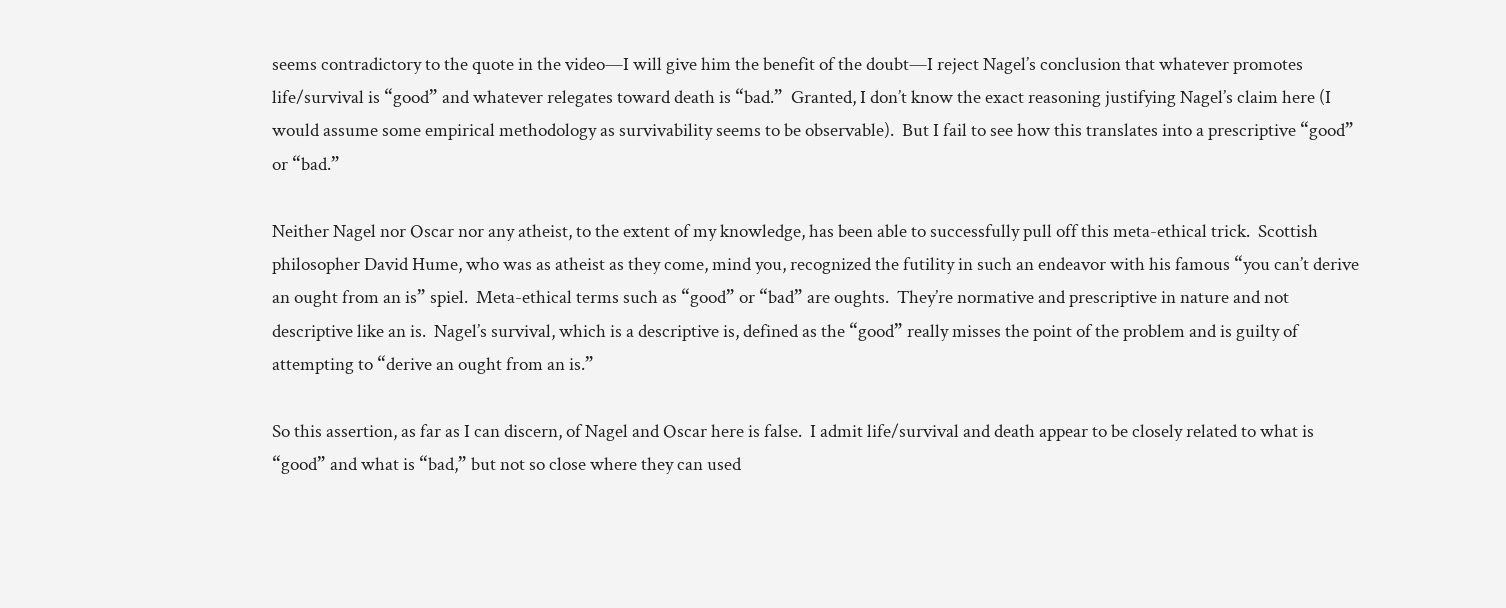seems contradictory to the quote in the video—I will give him the benefit of the doubt—I reject Nagel’s conclusion that whatever promotes life/survival is “good” and whatever relegates toward death is “bad.”  Granted, I don’t know the exact reasoning justifying Nagel’s claim here (I would assume some empirical methodology as survivability seems to be observable).  But I fail to see how this translates into a prescriptive “good” or “bad.”

Neither Nagel nor Oscar nor any atheist, to the extent of my knowledge, has been able to successfully pull off this meta-ethical trick.  Scottish philosopher David Hume, who was as atheist as they come, mind you, recognized the futility in such an endeavor with his famous “you can’t derive an ought from an is” spiel.  Meta-ethical terms such as “good” or “bad” are oughts.  They’re normative and prescriptive in nature and not descriptive like an is.  Nagel’s survival, which is a descriptive is, defined as the “good” really misses the point of the problem and is guilty of attempting to “derive an ought from an is.”

So this assertion, as far as I can discern, of Nagel and Oscar here is false.  I admit life/survival and death appear to be closely related to what is “good” and what is “bad,” but not so close where they can used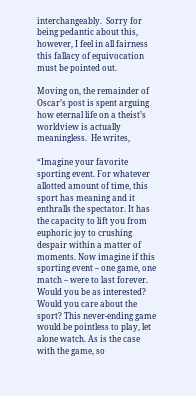interchangeably.  Sorry for being pedantic about this, however, I feel in all fairness this fallacy of equivocation must be pointed out.

Moving on, the remainder of Oscar’s post is spent arguing how eternal life on a theist’s worldview is actually meaningless.  He writes,

“Imagine your favorite sporting event. For whatever allotted amount of time, this sport has meaning and it enthralls the spectator. It has the capacity to lift you from euphoric joy to crushing despair within a matter of moments. Now imagine if this sporting event – one game, one match – were to last forever. Would you be as interested? Would you care about the sport? This never-ending game would be pointless to play, let alone watch. As is the case with the game, so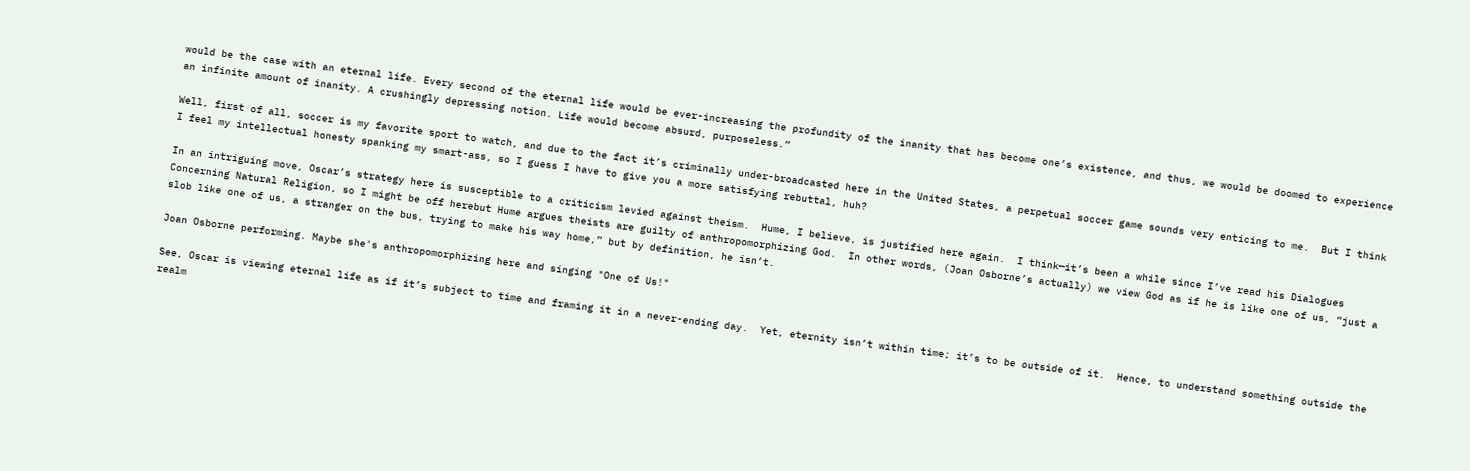would be the case with an eternal life. Every second of the eternal life would be ever-increasing the profundity of the inanity that has become one’s existence, and thus, we would be doomed to experience an infinite amount of inanity. A crushingly depressing notion. Life would become absurd, purposeless.”

Well, first of all, soccer is my favorite sport to watch, and due to the fact it’s criminally under-broadcasted here in the United States, a perpetual soccer game sounds very enticing to me.  But I think I feel my intellectual honesty spanking my smart-ass, so I guess I have to give you a more satisfying rebuttal, huh?

In an intriguing move, Oscar’s strategy here is susceptible to a criticism levied against theism.  Hume, I believe, is justified here again.  I think—it’s been a while since I’ve read his Dialogues Concerning Natural Religion, so I might be off herebut Hume argues theists are guilty of anthropomorphizing God.  In other words, (Joan Osborne’s actually) we view God as if he is like one of us, “just a slob like one of us, a stranger on the bus, trying to make his way home,” but by definition, he isn’t.

Joan Osborne performing. Maybe she's anthropomorphizing here and singing "One of Us!"

See, Oscar is viewing eternal life as if it’s subject to time and framing it in a never-ending day.  Yet, eternity isn’t within time; it’s to be outside of it.  Hence, to understand something outside the realm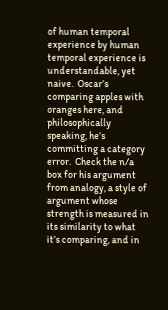of human temporal experience by human temporal experience is understandable, yet naive.  Oscar’s comparing apples with oranges here, and philosophically speaking, he’s committing a category error.  Check the n/a box for his argument from analogy, a style of argument whose strength is measured in its similarity to what it’s comparing, and in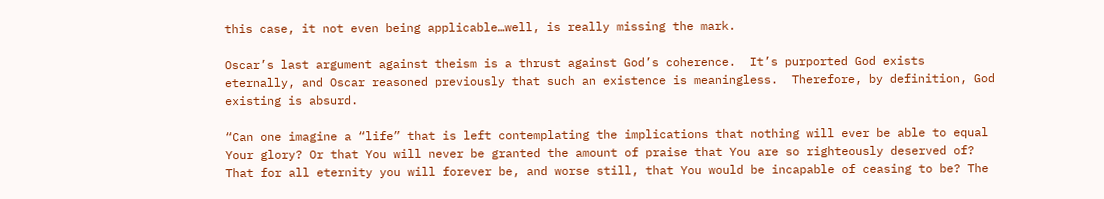this case, it not even being applicable…well, is really missing the mark.

Oscar’s last argument against theism is a thrust against God’s coherence.  It’s purported God exists eternally, and Oscar reasoned previously that such an existence is meaningless.  Therefore, by definition, God existing is absurd.

“Can one imagine a “life” that is left contemplating the implications that nothing will ever be able to equal Your glory? Or that You will never be granted the amount of praise that You are so righteously deserved of? That for all eternity you will forever be, and worse still, that You would be incapable of ceasing to be? The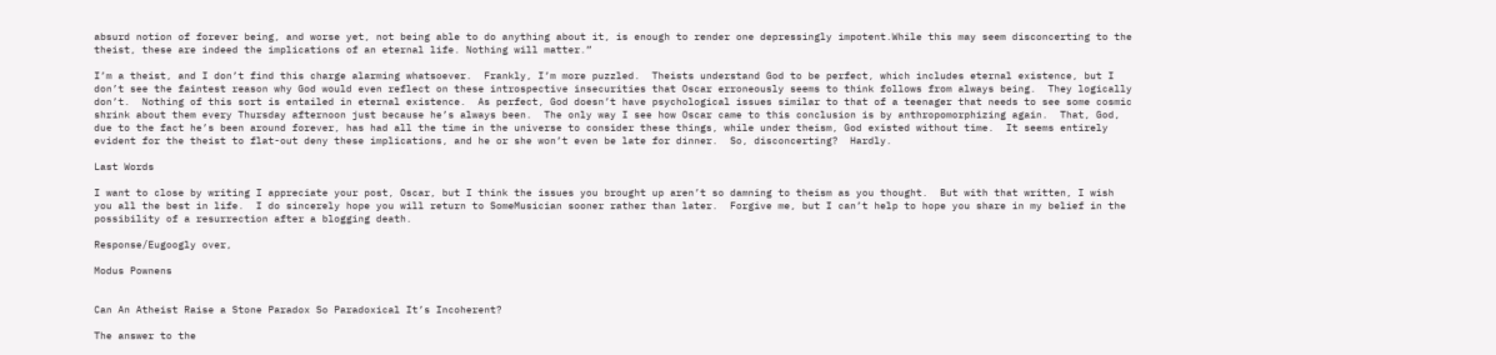absurd notion of forever being, and worse yet, not being able to do anything about it, is enough to render one depressingly impotent.While this may seem disconcerting to the theist, these are indeed the implications of an eternal life. Nothing will matter.”

I’m a theist, and I don’t find this charge alarming whatsoever.  Frankly, I’m more puzzled.  Theists understand God to be perfect, which includes eternal existence, but I don’t see the faintest reason why God would even reflect on these introspective insecurities that Oscar erroneously seems to think follows from always being.  They logically don’t.  Nothing of this sort is entailed in eternal existence.  As perfect, God doesn’t have psychological issues similar to that of a teenager that needs to see some cosmic shrink about them every Thursday afternoon just because he’s always been.  The only way I see how Oscar came to this conclusion is by anthropomorphizing again.  That, God, due to the fact he’s been around forever, has had all the time in the universe to consider these things, while under theism, God existed without time.  It seems entirely evident for the theist to flat-out deny these implications, and he or she won’t even be late for dinner.  So, disconcerting?  Hardly.

Last Words

I want to close by writing I appreciate your post, Oscar, but I think the issues you brought up aren’t so damning to theism as you thought.  But with that written, I wish you all the best in life.  I do sincerely hope you will return to SomeMusician sooner rather than later.  Forgive me, but I can’t help to hope you share in my belief in the possibility of a resurrection after a blogging death.

Response/Eugoogly over,

Modus Pownens


Can An Atheist Raise a Stone Paradox So Paradoxical It’s Incoherent?

The answer to the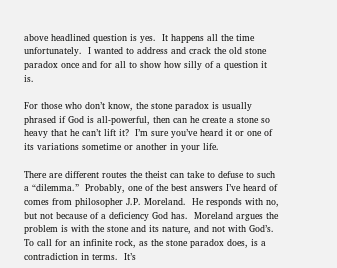above headlined question is yes.  It happens all the time unfortunately.  I wanted to address and crack the old stone paradox once and for all to show how silly of a question it is.

For those who don’t know, the stone paradox is usually phrased if God is all-powerful, then can he create a stone so heavy that he can’t lift it?  I’m sure you’ve heard it or one of its variations sometime or another in your life.

There are different routes the theist can take to defuse to such a “dilemma.”  Probably, one of the best answers I’ve heard of comes from philosopher J.P. Moreland.  He responds with no, but not because of a deficiency God has.  Moreland argues the problem is with the stone and its nature, and not with God’s.  To call for an infinite rock, as the stone paradox does, is a contradiction in terms.  It’s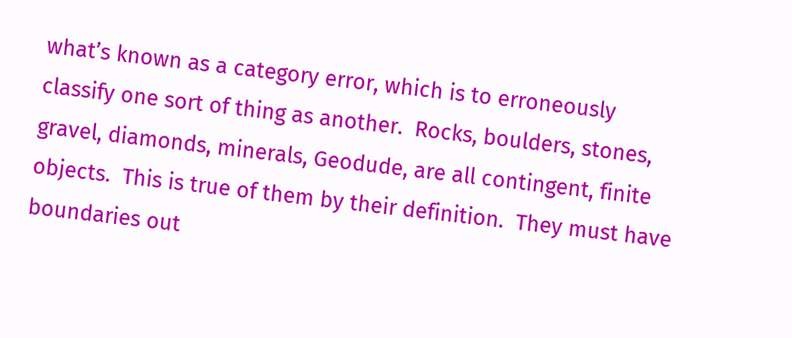what’s known as a category error, which is to erroneously classify one sort of thing as another.  Rocks, boulders, stones, gravel, diamonds, minerals, Geodude, are all contingent, finite objects.  This is true of them by their definition.  They must have boundaries out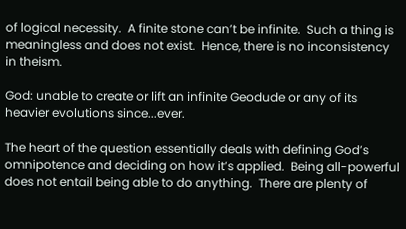of logical necessity.  A finite stone can’t be infinite.  Such a thing is meaningless and does not exist.  Hence, there is no inconsistency in theism.

God: unable to create or lift an infinite Geodude or any of its heavier evolutions since...ever.

The heart of the question essentially deals with defining God’s omnipotence and deciding on how it’s applied.  Being all-powerful does not entail being able to do anything.  There are plenty of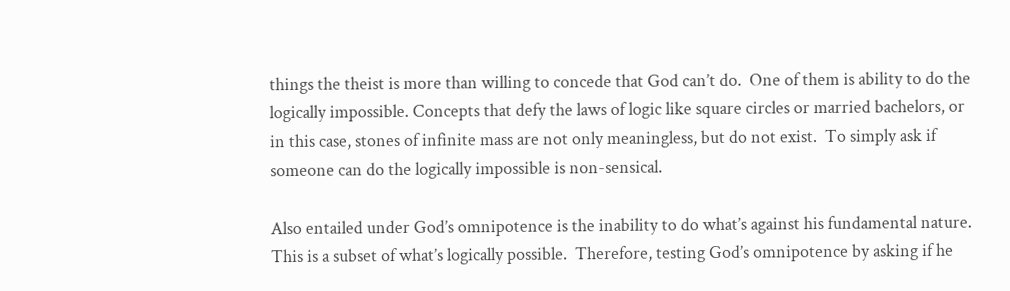things the theist is more than willing to concede that God can’t do.  One of them is ability to do the logically impossible. Concepts that defy the laws of logic like square circles or married bachelors, or in this case, stones of infinite mass are not only meaningless, but do not exist.  To simply ask if someone can do the logically impossible is non-sensical.

Also entailed under God’s omnipotence is the inability to do what’s against his fundamental nature.  This is a subset of what’s logically possible.  Therefore, testing God’s omnipotence by asking if he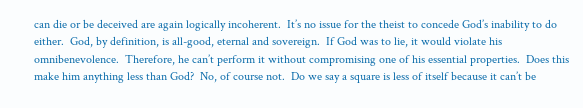can die or be deceived are again logically incoherent.  It’s no issue for the theist to concede God’s inability to do either.  God, by definition, is all-good, eternal and sovereign.  If God was to lie, it would violate his omnibenevolence.  Therefore, he can’t perform it without compromising one of his essential properties.  Does this make him anything less than God?  No, of course not.  Do we say a square is less of itself because it can’t be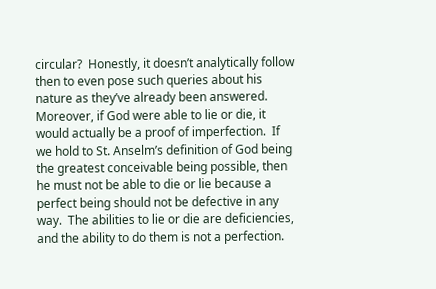circular?  Honestly, it doesn’t analytically follow then to even pose such queries about his nature as they’ve already been answered.  Moreover, if God were able to lie or die, it would actually be a proof of imperfection.  If we hold to St. Anselm’s definition of God being the greatest conceivable being possible, then he must not be able to die or lie because a perfect being should not be defective in any way.  The abilities to lie or die are deficiencies, and the ability to do them is not a perfection.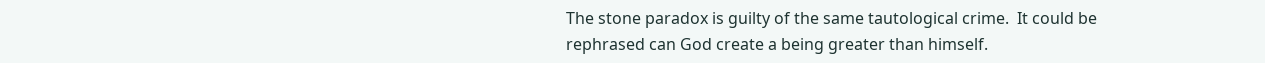The stone paradox is guilty of the same tautological crime.  It could be rephrased can God create a being greater than himself.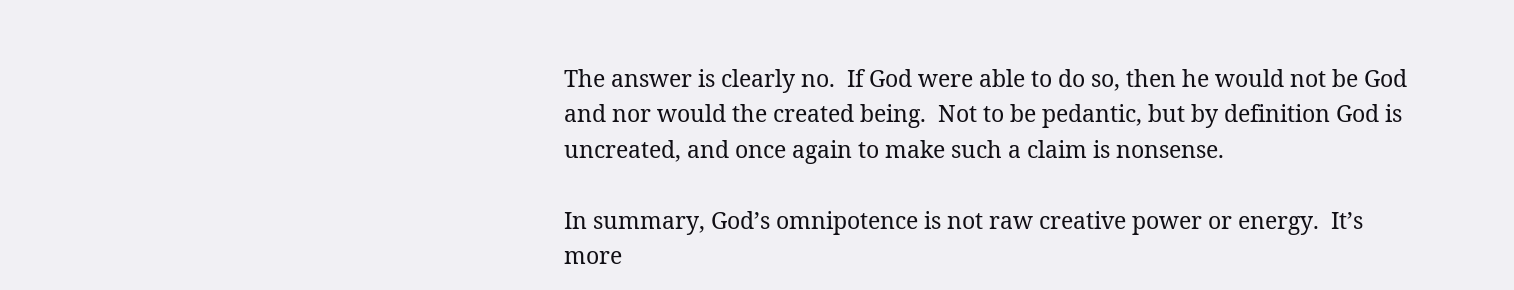The answer is clearly no.  If God were able to do so, then he would not be God and nor would the created being.  Not to be pedantic, but by definition God is uncreated, and once again to make such a claim is nonsense.

In summary, God’s omnipotence is not raw creative power or energy.  It’s more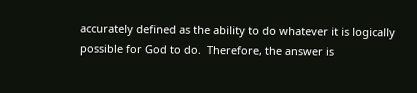accurately defined as the ability to do whatever it is logically possible for God to do.  Therefore, the answer is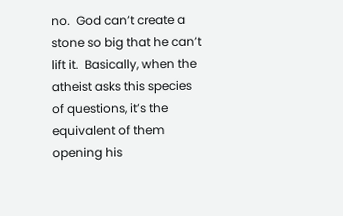no.  God can’t create a stone so big that he can’t lift it.  Basically, when the atheist asks this species of questions, it’s the equivalent of them opening his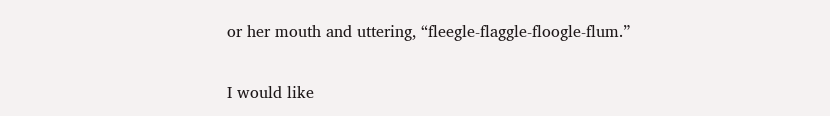or her mouth and uttering, “fleegle-flaggle-floogle-flum.”

I would like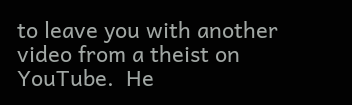to leave you with another video from a theist on YouTube.  He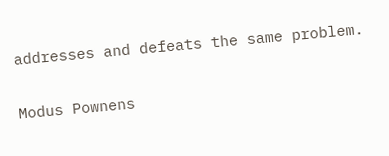addresses and defeats the same problem.


Modus Pownens